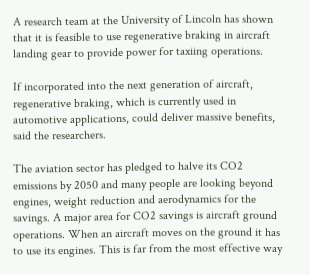A research team at the University of Lincoln has shown that it is feasible to use regenerative braking in aircraft landing gear to provide power for taxiing operations.

If incorporated into the next generation of aircraft, regenerative braking, which is currently used in automotive applications, could deliver massive benefits, said the researchers.

The aviation sector has pledged to halve its CO2 emissions by 2050 and many people are looking beyond engines, weight reduction and aerodynamics for the savings. A major area for CO2 savings is aircraft ground operations. When an aircraft moves on the ground it has to use its engines. This is far from the most effective way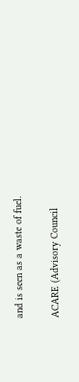and is seen as a waste of fuel.

ACARE (Advisory Council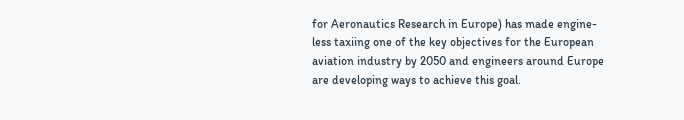for Aeronautics Research in Europe) has made engine-less taxiing one of the key objectives for the European aviation industry by 2050 and engineers around Europe are developing ways to achieve this goal.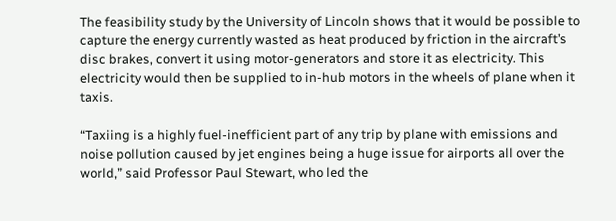The feasibility study by the University of Lincoln shows that it would be possible to capture the energy currently wasted as heat produced by friction in the aircraft’s disc brakes, convert it using motor-generators and store it as electricity. This electricity would then be supplied to in-hub motors in the wheels of plane when it taxis.

“Taxiing is a highly fuel-inefficient part of any trip by plane with emissions and noise pollution caused by jet engines being a huge issue for airports all over the world,” said Professor Paul Stewart, who led the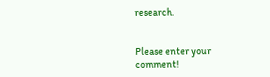research.


Please enter your comment!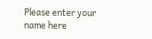Please enter your name here